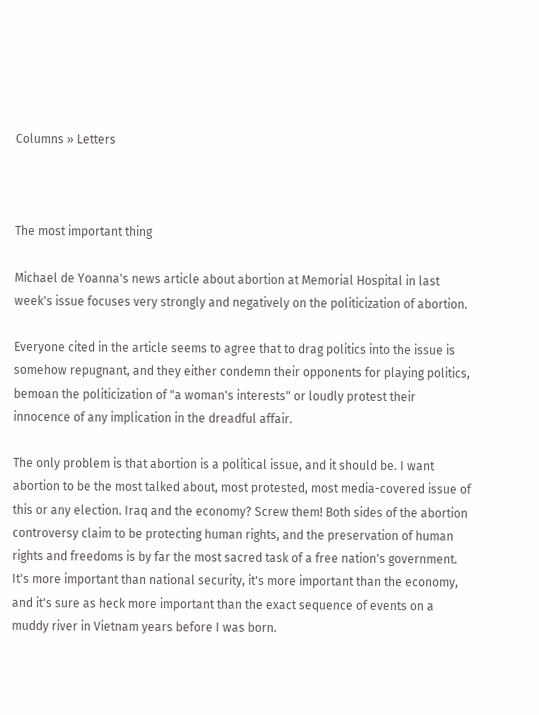Columns » Letters



The most important thing

Michael de Yoanna's news article about abortion at Memorial Hospital in last week's issue focuses very strongly and negatively on the politicization of abortion.

Everyone cited in the article seems to agree that to drag politics into the issue is somehow repugnant, and they either condemn their opponents for playing politics, bemoan the politicization of "a woman's interests" or loudly protest their innocence of any implication in the dreadful affair.

The only problem is that abortion is a political issue, and it should be. I want abortion to be the most talked about, most protested, most media-covered issue of this or any election. Iraq and the economy? Screw them! Both sides of the abortion controversy claim to be protecting human rights, and the preservation of human rights and freedoms is by far the most sacred task of a free nation's government. It's more important than national security, it's more important than the economy, and it's sure as heck more important than the exact sequence of events on a muddy river in Vietnam years before I was born.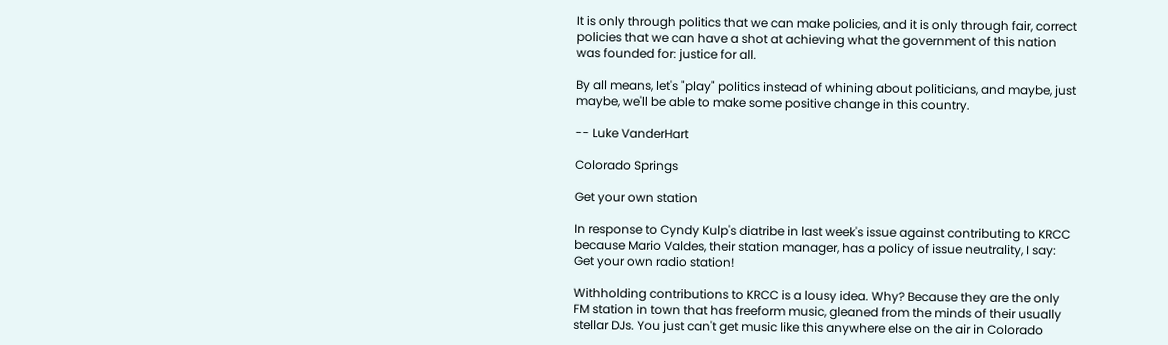It is only through politics that we can make policies, and it is only through fair, correct policies that we can have a shot at achieving what the government of this nation was founded for: justice for all.

By all means, let's "play" politics instead of whining about politicians, and maybe, just maybe, we'll be able to make some positive change in this country.

-- Luke VanderHart

Colorado Springs

Get your own station

In response to Cyndy Kulp's diatribe in last week's issue against contributing to KRCC because Mario Valdes, their station manager, has a policy of issue neutrality, I say: Get your own radio station!

Withholding contributions to KRCC is a lousy idea. Why? Because they are the only FM station in town that has freeform music, gleaned from the minds of their usually stellar DJs. You just can't get music like this anywhere else on the air in Colorado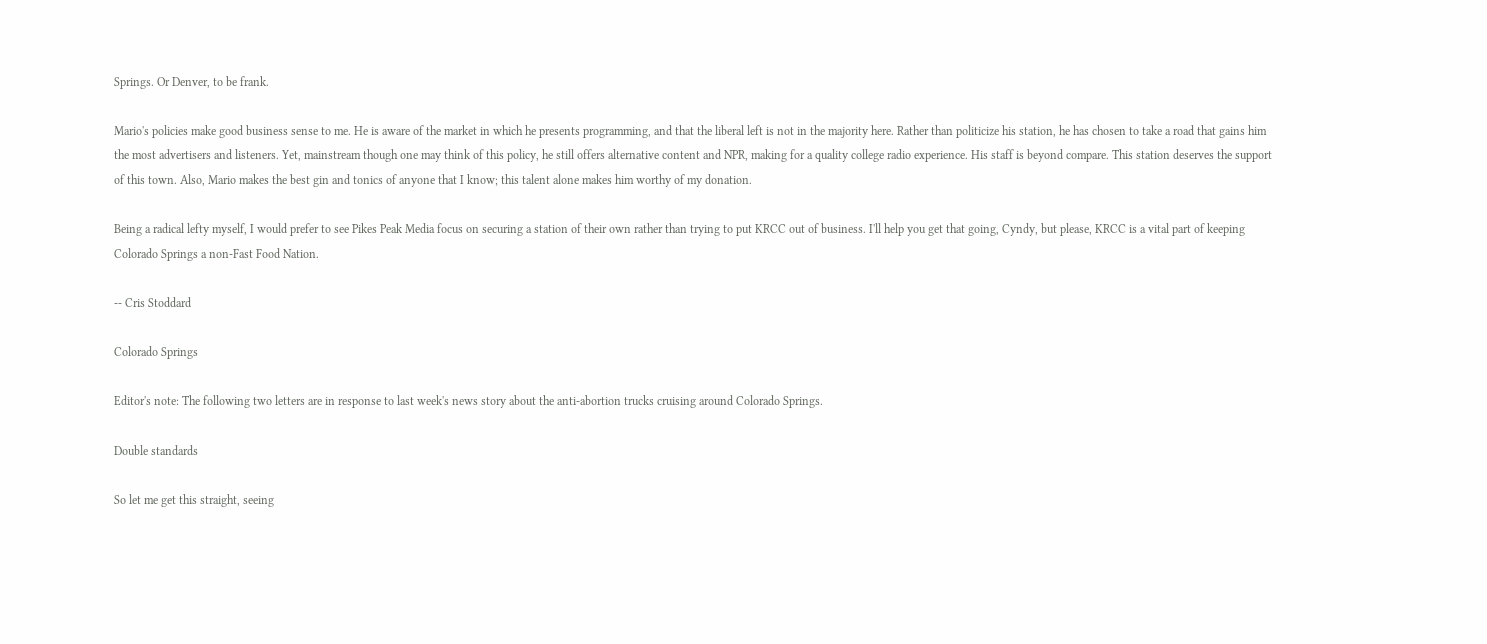Springs. Or Denver, to be frank.

Mario's policies make good business sense to me. He is aware of the market in which he presents programming, and that the liberal left is not in the majority here. Rather than politicize his station, he has chosen to take a road that gains him the most advertisers and listeners. Yet, mainstream though one may think of this policy, he still offers alternative content and NPR, making for a quality college radio experience. His staff is beyond compare. This station deserves the support of this town. Also, Mario makes the best gin and tonics of anyone that I know; this talent alone makes him worthy of my donation.

Being a radical lefty myself, I would prefer to see Pikes Peak Media focus on securing a station of their own rather than trying to put KRCC out of business. I'll help you get that going, Cyndy, but please, KRCC is a vital part of keeping Colorado Springs a non-Fast Food Nation.

-- Cris Stoddard

Colorado Springs

Editor's note: The following two letters are in response to last week's news story about the anti-abortion trucks cruising around Colorado Springs.

Double standards

So let me get this straight, seeing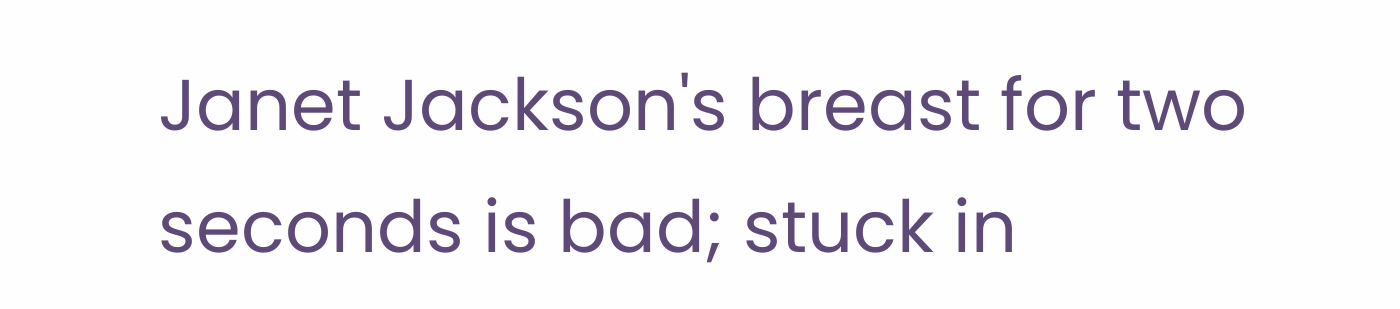Janet Jackson's breast for two seconds is bad; stuck in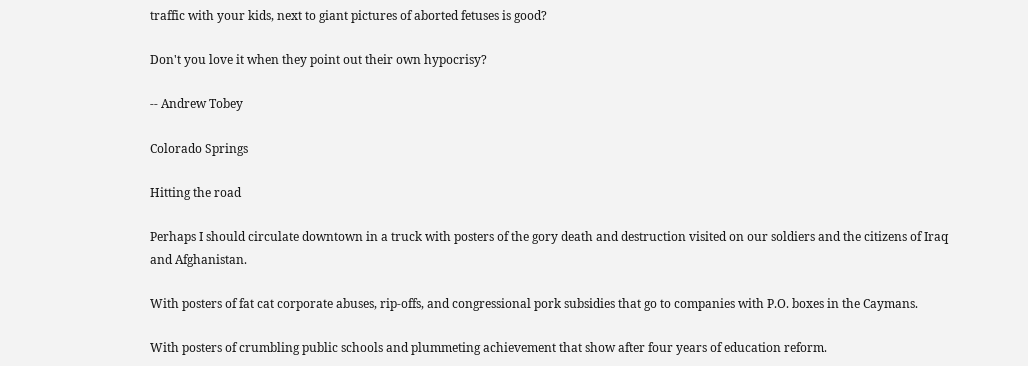traffic with your kids, next to giant pictures of aborted fetuses is good?

Don't you love it when they point out their own hypocrisy?

-- Andrew Tobey

Colorado Springs

Hitting the road

Perhaps I should circulate downtown in a truck with posters of the gory death and destruction visited on our soldiers and the citizens of Iraq and Afghanistan.

With posters of fat cat corporate abuses, rip-offs, and congressional pork subsidies that go to companies with P.O. boxes in the Caymans.

With posters of crumbling public schools and plummeting achievement that show after four years of education reform.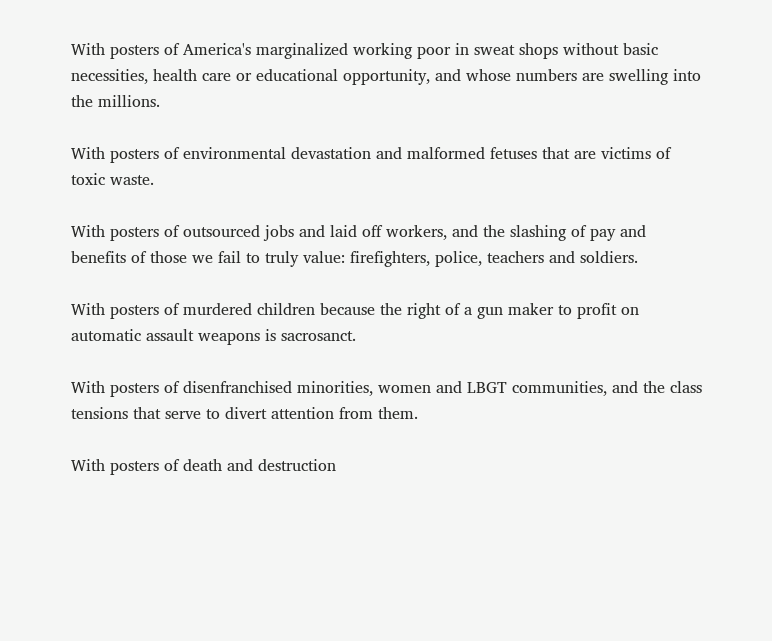With posters of America's marginalized working poor in sweat shops without basic necessities, health care or educational opportunity, and whose numbers are swelling into the millions.

With posters of environmental devastation and malformed fetuses that are victims of toxic waste.

With posters of outsourced jobs and laid off workers, and the slashing of pay and benefits of those we fail to truly value: firefighters, police, teachers and soldiers.

With posters of murdered children because the right of a gun maker to profit on automatic assault weapons is sacrosanct.

With posters of disenfranchised minorities, women and LBGT communities, and the class tensions that serve to divert attention from them.

With posters of death and destruction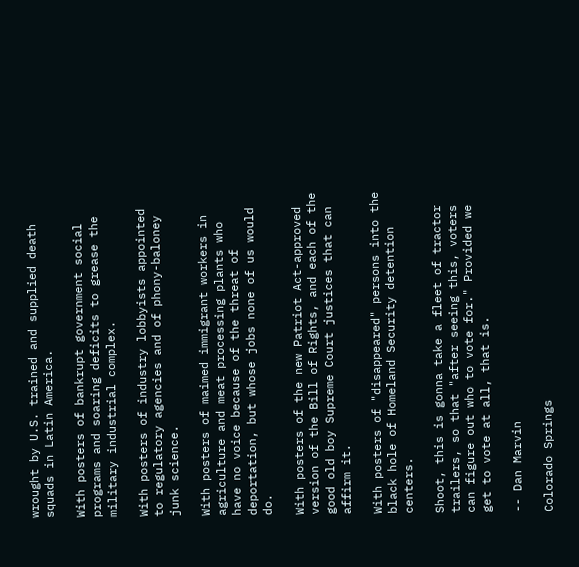wrought by U.S. trained and supplied death squads in Latin America.

With posters of bankrupt government social programs and soaring deficits to grease the military industrial complex.

With posters of industry lobbyists appointed to regulatory agencies and of phony-baloney junk science.

With posters of maimed immigrant workers in agriculture and meat processing plants who have no voice because of the threat of deportation, but whose jobs none of us would do.

With posters of the new Patriot Act-approved version of the Bill of Rights, and each of the good old boy Supreme Court justices that can affirm it.

With posters of "disappeared" persons into the black hole of Homeland Security detention centers.

Shoot, this is gonna take a fleet of tractor trailers, so that "after seeing this, voters can figure out who to vote for." Provided we get to vote at all, that is.

-- Dan Marvin

Colorado Springs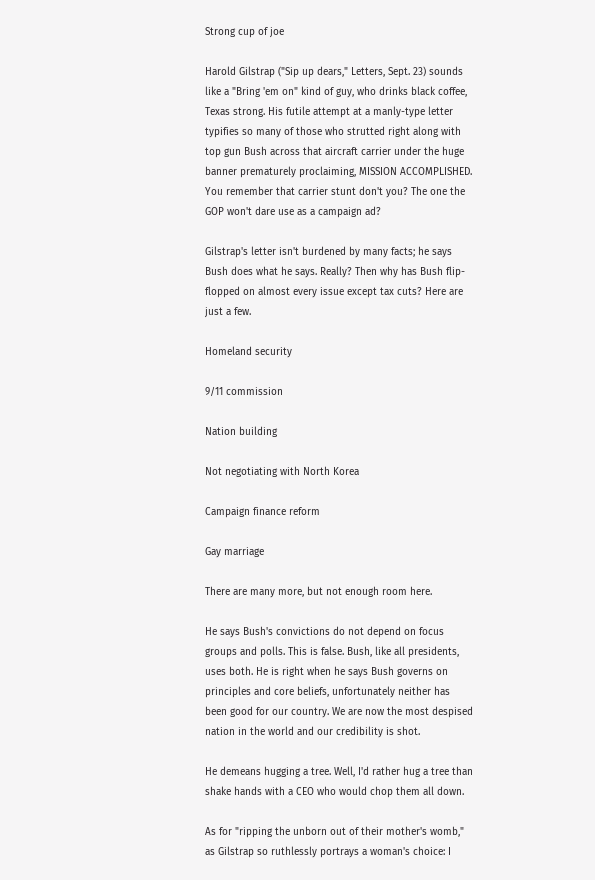Strong cup of joe

Harold Gilstrap ("Sip up dears," Letters, Sept. 23) sounds like a "Bring 'em on" kind of guy, who drinks black coffee, Texas strong. His futile attempt at a manly-type letter typifies so many of those who strutted right along with top gun Bush across that aircraft carrier under the huge banner prematurely proclaiming, MISSION ACCOMPLISHED. You remember that carrier stunt don't you? The one the GOP won't dare use as a campaign ad?

Gilstrap's letter isn't burdened by many facts; he says Bush does what he says. Really? Then why has Bush flip-flopped on almost every issue except tax cuts? Here are just a few.

Homeland security

9/11 commission

Nation building

Not negotiating with North Korea

Campaign finance reform

Gay marriage

There are many more, but not enough room here.

He says Bush's convictions do not depend on focus groups and polls. This is false. Bush, like all presidents, uses both. He is right when he says Bush governs on principles and core beliefs, unfortunately neither has been good for our country. We are now the most despised nation in the world and our credibility is shot.

He demeans hugging a tree. Well, I'd rather hug a tree than shake hands with a CEO who would chop them all down.

As for "ripping the unborn out of their mother's womb," as Gilstrap so ruthlessly portrays a woman's choice: I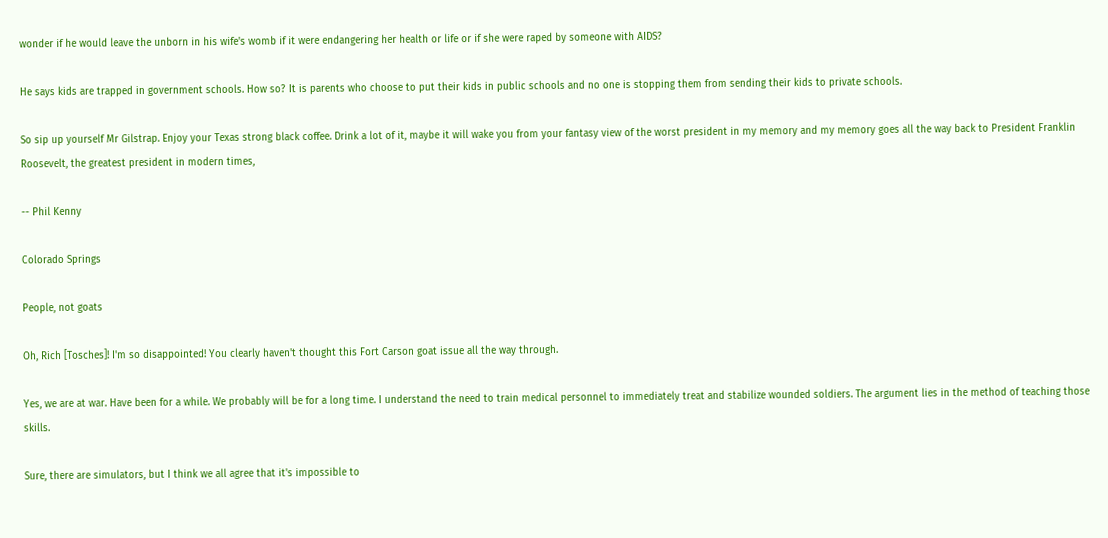wonder if he would leave the unborn in his wife's womb if it were endangering her health or life or if she were raped by someone with AIDS?

He says kids are trapped in government schools. How so? It is parents who choose to put their kids in public schools and no one is stopping them from sending their kids to private schools.

So sip up yourself Mr Gilstrap. Enjoy your Texas strong black coffee. Drink a lot of it, maybe it will wake you from your fantasy view of the worst president in my memory and my memory goes all the way back to President Franklin Roosevelt, the greatest president in modern times,

-- Phil Kenny

Colorado Springs

People, not goats

Oh, Rich [Tosches]! I'm so disappointed! You clearly haven't thought this Fort Carson goat issue all the way through.

Yes, we are at war. Have been for a while. We probably will be for a long time. I understand the need to train medical personnel to immediately treat and stabilize wounded soldiers. The argument lies in the method of teaching those skills.

Sure, there are simulators, but I think we all agree that it's impossible to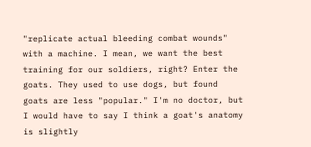"replicate actual bleeding combat wounds" with a machine. I mean, we want the best training for our soldiers, right? Enter the goats. They used to use dogs, but found goats are less "popular." I'm no doctor, but I would have to say I think a goat's anatomy is slightly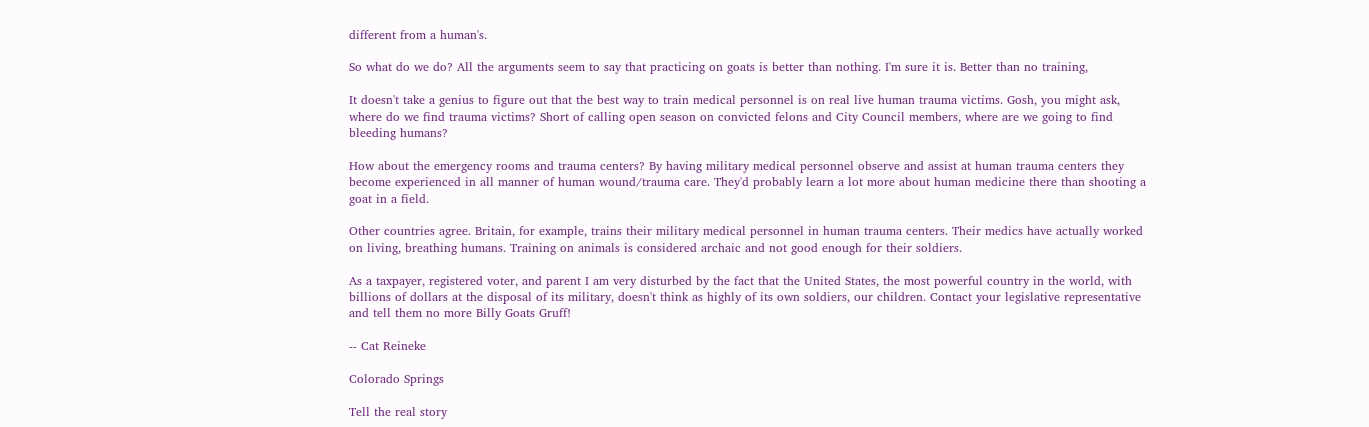different from a human's.

So what do we do? All the arguments seem to say that practicing on goats is better than nothing. I'm sure it is. Better than no training,

It doesn't take a genius to figure out that the best way to train medical personnel is on real live human trauma victims. Gosh, you might ask, where do we find trauma victims? Short of calling open season on convicted felons and City Council members, where are we going to find bleeding humans?

How about the emergency rooms and trauma centers? By having military medical personnel observe and assist at human trauma centers they become experienced in all manner of human wound/trauma care. They'd probably learn a lot more about human medicine there than shooting a goat in a field.

Other countries agree. Britain, for example, trains their military medical personnel in human trauma centers. Their medics have actually worked on living, breathing humans. Training on animals is considered archaic and not good enough for their soldiers.

As a taxpayer, registered voter, and parent I am very disturbed by the fact that the United States, the most powerful country in the world, with billions of dollars at the disposal of its military, doesn't think as highly of its own soldiers, our children. Contact your legislative representative and tell them no more Billy Goats Gruff!

-- Cat Reineke

Colorado Springs

Tell the real story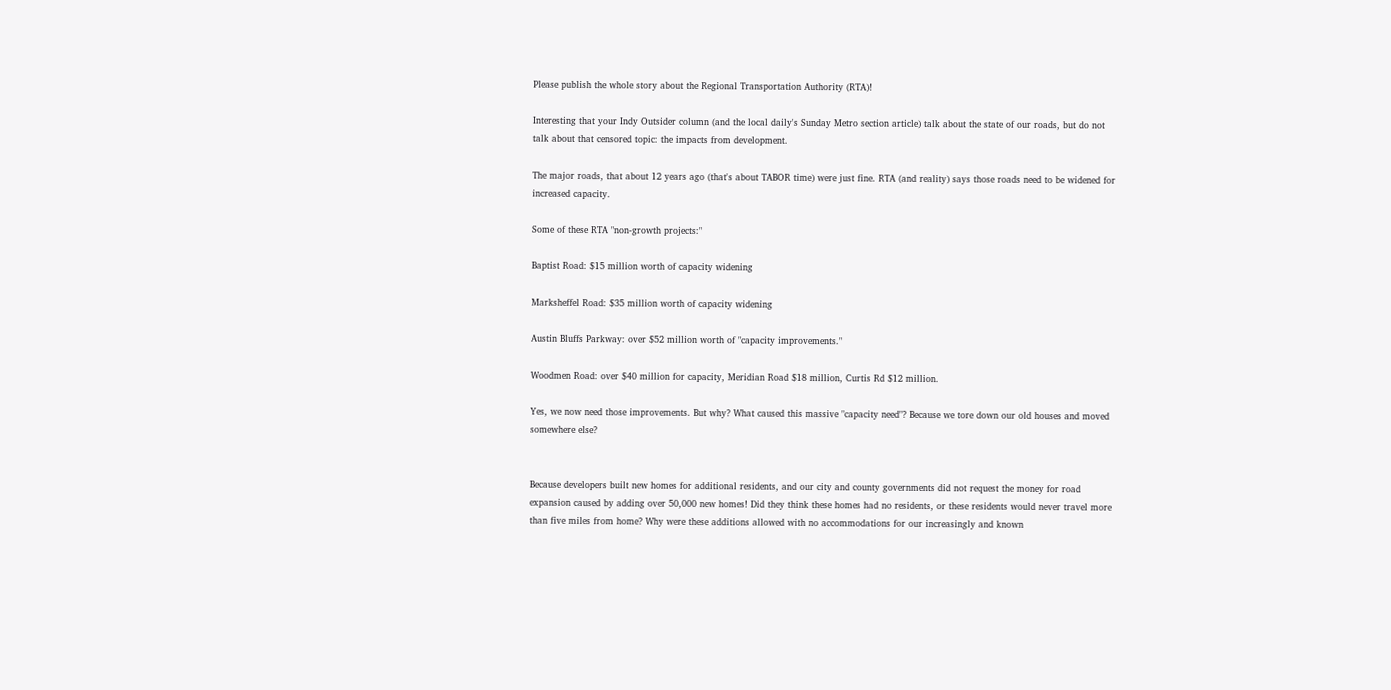Please publish the whole story about the Regional Transportation Authority (RTA)!

Interesting that your Indy Outsider column (and the local daily's Sunday Metro section article) talk about the state of our roads, but do not talk about that censored topic: the impacts from development.

The major roads, that about 12 years ago (that's about TABOR time) were just fine. RTA (and reality) says those roads need to be widened for increased capacity.

Some of these RTA "non-growth projects:"

Baptist Road: $15 million worth of capacity widening

Marksheffel Road: $35 million worth of capacity widening

Austin Bluffs Parkway: over $52 million worth of "capacity improvements."

Woodmen Road: over $40 million for capacity, Meridian Road $18 million, Curtis Rd $12 million.

Yes, we now need those improvements. But why? What caused this massive "capacity need"? Because we tore down our old houses and moved somewhere else?


Because developers built new homes for additional residents, and our city and county governments did not request the money for road expansion caused by adding over 50,000 new homes! Did they think these homes had no residents, or these residents would never travel more than five miles from home? Why were these additions allowed with no accommodations for our increasingly and known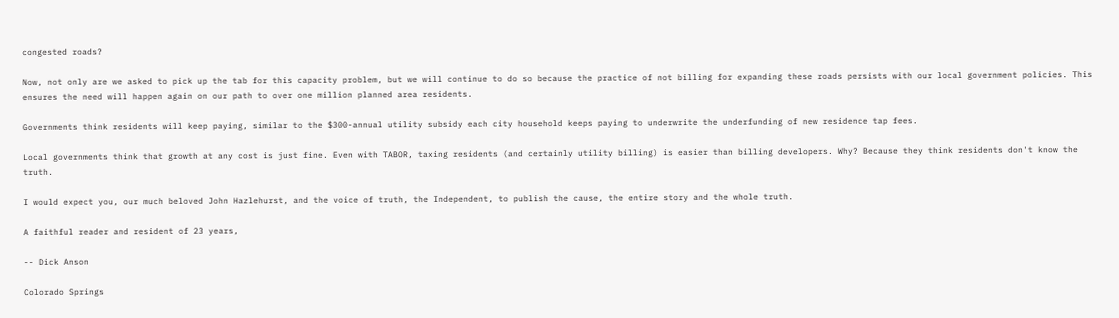congested roads?

Now, not only are we asked to pick up the tab for this capacity problem, but we will continue to do so because the practice of not billing for expanding these roads persists with our local government policies. This ensures the need will happen again on our path to over one million planned area residents.

Governments think residents will keep paying, similar to the $300-annual utility subsidy each city household keeps paying to underwrite the underfunding of new residence tap fees.

Local governments think that growth at any cost is just fine. Even with TABOR, taxing residents (and certainly utility billing) is easier than billing developers. Why? Because they think residents don't know the truth.

I would expect you, our much beloved John Hazlehurst, and the voice of truth, the Independent, to publish the cause, the entire story and the whole truth.

A faithful reader and resident of 23 years,

-- Dick Anson

Colorado Springs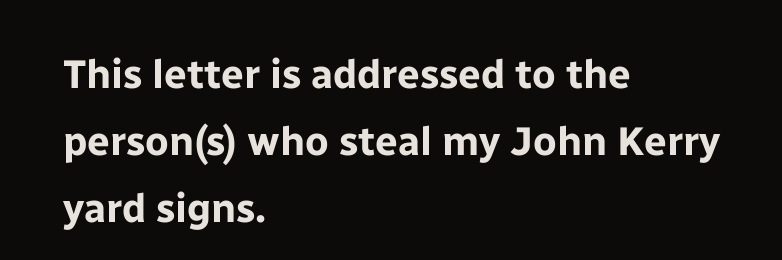This letter is addressed to the person(s) who steal my John Kerry yard signs.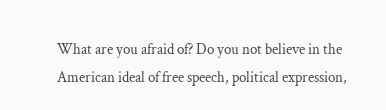What are you afraid of? Do you not believe in the American ideal of free speech, political expression,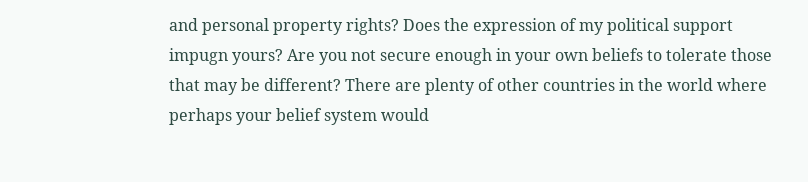and personal property rights? Does the expression of my political support impugn yours? Are you not secure enough in your own beliefs to tolerate those that may be different? There are plenty of other countries in the world where perhaps your belief system would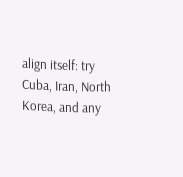align itself: try Cuba, Iran, North Korea, and any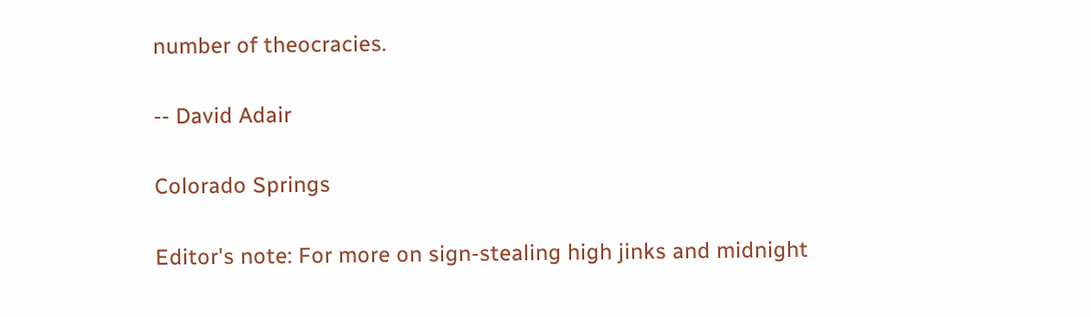number of theocracies.

-- David Adair

Colorado Springs

Editor's note: For more on sign-stealing high jinks and midnight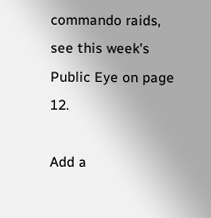commando raids, see this week's Public Eye on page 12.

Add a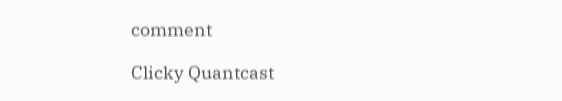comment

Clicky Quantcast